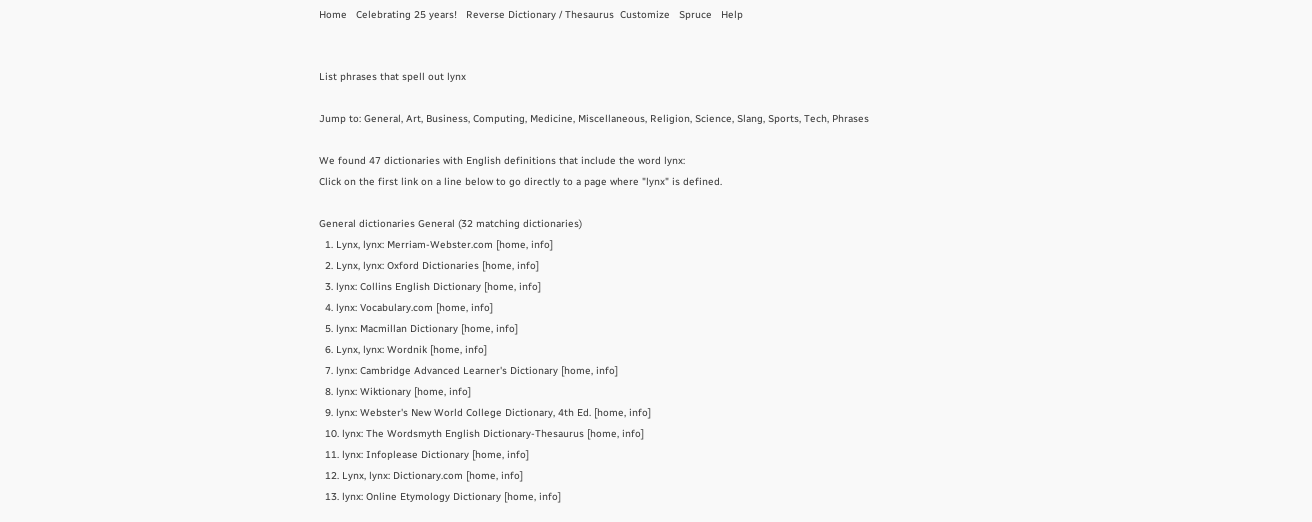Home   Celebrating 25 years!   Reverse Dictionary / Thesaurus  Customize   Spruce   Help


List phrases that spell out lynx

Jump to: General, Art, Business, Computing, Medicine, Miscellaneous, Religion, Science, Slang, Sports, Tech, Phrases

We found 47 dictionaries with English definitions that include the word lynx:
Click on the first link on a line below to go directly to a page where "lynx" is defined.

General dictionaries General (32 matching dictionaries)
  1. Lynx, lynx: Merriam-Webster.com [home, info]
  2. Lynx, lynx: Oxford Dictionaries [home, info]
  3. lynx: Collins English Dictionary [home, info]
  4. lynx: Vocabulary.com [home, info]
  5. lynx: Macmillan Dictionary [home, info]
  6. Lynx, lynx: Wordnik [home, info]
  7. lynx: Cambridge Advanced Learner's Dictionary [home, info]
  8. lynx: Wiktionary [home, info]
  9. lynx: Webster's New World College Dictionary, 4th Ed. [home, info]
  10. lynx: The Wordsmyth English Dictionary-Thesaurus [home, info]
  11. lynx: Infoplease Dictionary [home, info]
  12. Lynx, lynx: Dictionary.com [home, info]
  13. lynx: Online Etymology Dictionary [home, info]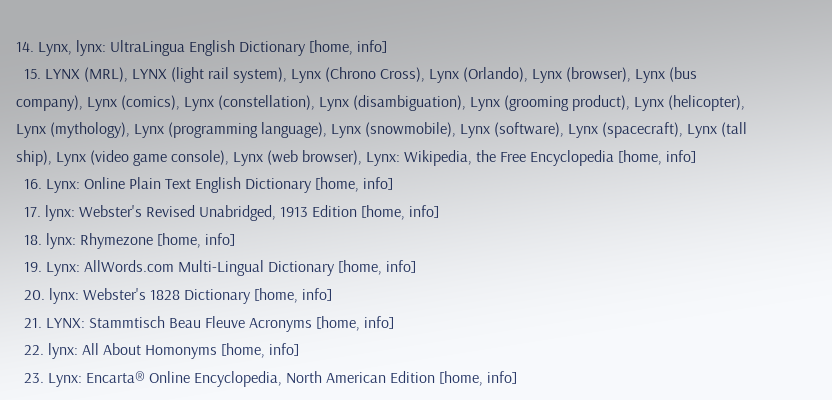14. Lynx, lynx: UltraLingua English Dictionary [home, info]
  15. LYNX (MRL), LYNX (light rail system), Lynx (Chrono Cross), Lynx (Orlando), Lynx (browser), Lynx (bus company), Lynx (comics), Lynx (constellation), Lynx (disambiguation), Lynx (grooming product), Lynx (helicopter), Lynx (mythology), Lynx (programming language), Lynx (snowmobile), Lynx (software), Lynx (spacecraft), Lynx (tall ship), Lynx (video game console), Lynx (web browser), Lynx: Wikipedia, the Free Encyclopedia [home, info]
  16. Lynx: Online Plain Text English Dictionary [home, info]
  17. lynx: Webster's Revised Unabridged, 1913 Edition [home, info]
  18. lynx: Rhymezone [home, info]
  19. Lynx: AllWords.com Multi-Lingual Dictionary [home, info]
  20. lynx: Webster's 1828 Dictionary [home, info]
  21. LYNX: Stammtisch Beau Fleuve Acronyms [home, info]
  22. lynx: All About Homonyms [home, info]
  23. Lynx: Encarta® Online Encyclopedia, North American Edition [home, info]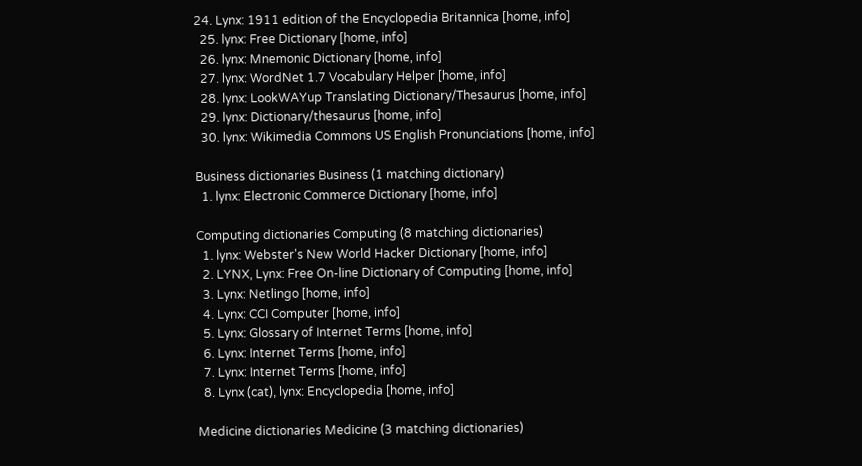24. Lynx: 1911 edition of the Encyclopedia Britannica [home, info]
  25. lynx: Free Dictionary [home, info]
  26. lynx: Mnemonic Dictionary [home, info]
  27. lynx: WordNet 1.7 Vocabulary Helper [home, info]
  28. lynx: LookWAYup Translating Dictionary/Thesaurus [home, info]
  29. lynx: Dictionary/thesaurus [home, info]
  30. lynx: Wikimedia Commons US English Pronunciations [home, info]

Business dictionaries Business (1 matching dictionary)
  1. lynx: Electronic Commerce Dictionary [home, info]

Computing dictionaries Computing (8 matching dictionaries)
  1. lynx: Webster's New World Hacker Dictionary [home, info]
  2. LYNX, Lynx: Free On-line Dictionary of Computing [home, info]
  3. Lynx: Netlingo [home, info]
  4. Lynx: CCI Computer [home, info]
  5. Lynx: Glossary of Internet Terms [home, info]
  6. Lynx: Internet Terms [home, info]
  7. Lynx: Internet Terms [home, info]
  8. Lynx (cat), lynx: Encyclopedia [home, info]

Medicine dictionaries Medicine (3 matching dictionaries)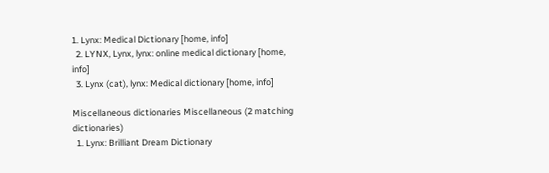1. Lynx: Medical Dictionary [home, info]
  2. LYNX, Lynx, lynx: online medical dictionary [home, info]
  3. Lynx (cat), lynx: Medical dictionary [home, info]

Miscellaneous dictionaries Miscellaneous (2 matching dictionaries)
  1. Lynx: Brilliant Dream Dictionary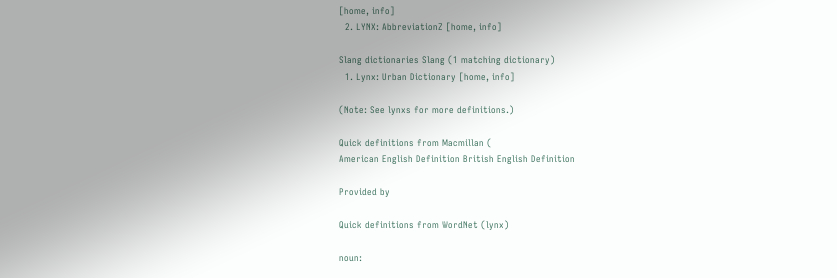[home, info]
  2. LYNX: AbbreviationZ [home, info]

Slang dictionaries Slang (1 matching dictionary)
  1. Lynx: Urban Dictionary [home, info]

(Note: See lynxs for more definitions.)

Quick definitions from Macmillan (
American English Definition British English Definition

Provided by

Quick definitions from WordNet (lynx)

noun: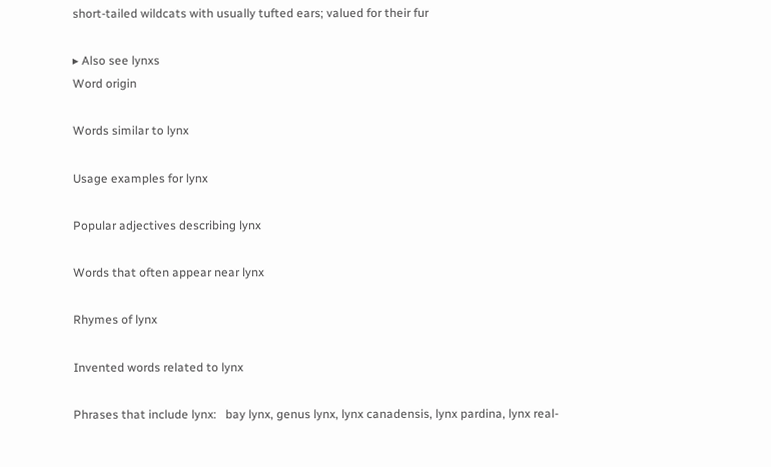short-tailed wildcats with usually tufted ears; valued for their fur

▸ Also see lynxs
Word origin

Words similar to lynx

Usage examples for lynx

Popular adjectives describing lynx

Words that often appear near lynx

Rhymes of lynx

Invented words related to lynx

Phrases that include lynx:   bay lynx, genus lynx, lynx canadensis, lynx pardina, lynx real-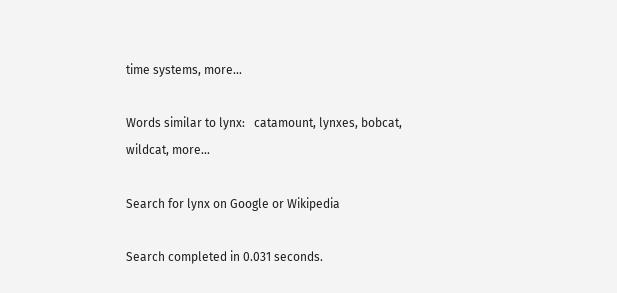time systems, more...

Words similar to lynx:   catamount, lynxes, bobcat, wildcat, more...

Search for lynx on Google or Wikipedia

Search completed in 0.031 seconds.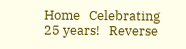Home   Celebrating 25 years!   Reverse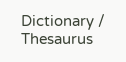Dictionary / Thesaurus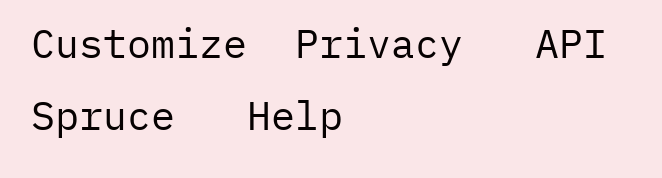Customize  Privacy   API   Spruce   Help